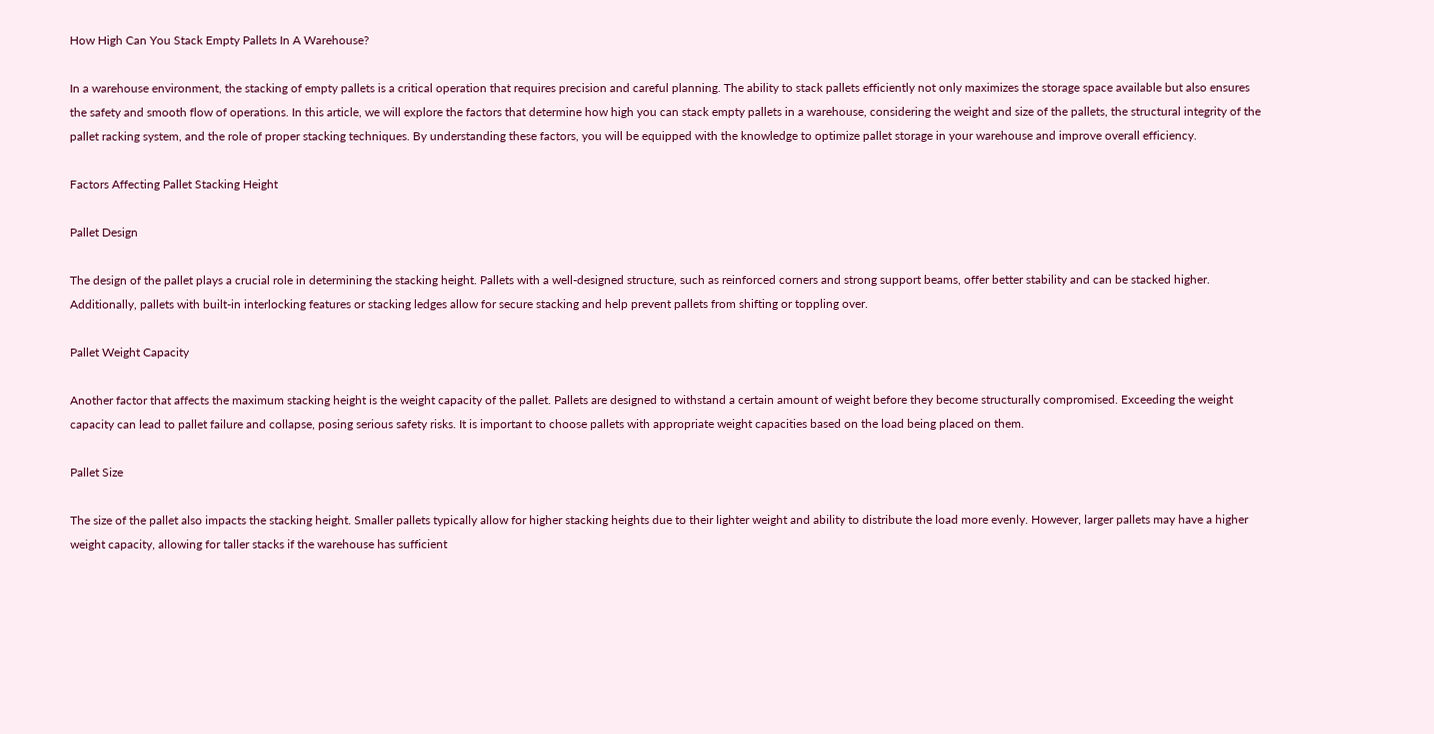How High Can You Stack Empty Pallets In A Warehouse?

In a warehouse environment, the stacking of empty pallets is a critical operation that requires precision and careful planning. The ability to stack pallets efficiently not only maximizes the storage space available but also ensures the safety and smooth flow of operations. In this article, we will explore the factors that determine how high you can stack empty pallets in a warehouse, considering the weight and size of the pallets, the structural integrity of the pallet racking system, and the role of proper stacking techniques. By understanding these factors, you will be equipped with the knowledge to optimize pallet storage in your warehouse and improve overall efficiency.

Factors Affecting Pallet Stacking Height

Pallet Design

The design of the pallet plays a crucial role in determining the stacking height. Pallets with a well-designed structure, such as reinforced corners and strong support beams, offer better stability and can be stacked higher. Additionally, pallets with built-in interlocking features or stacking ledges allow for secure stacking and help prevent pallets from shifting or toppling over.

Pallet Weight Capacity

Another factor that affects the maximum stacking height is the weight capacity of the pallet. Pallets are designed to withstand a certain amount of weight before they become structurally compromised. Exceeding the weight capacity can lead to pallet failure and collapse, posing serious safety risks. It is important to choose pallets with appropriate weight capacities based on the load being placed on them.

Pallet Size

The size of the pallet also impacts the stacking height. Smaller pallets typically allow for higher stacking heights due to their lighter weight and ability to distribute the load more evenly. However, larger pallets may have a higher weight capacity, allowing for taller stacks if the warehouse has sufficient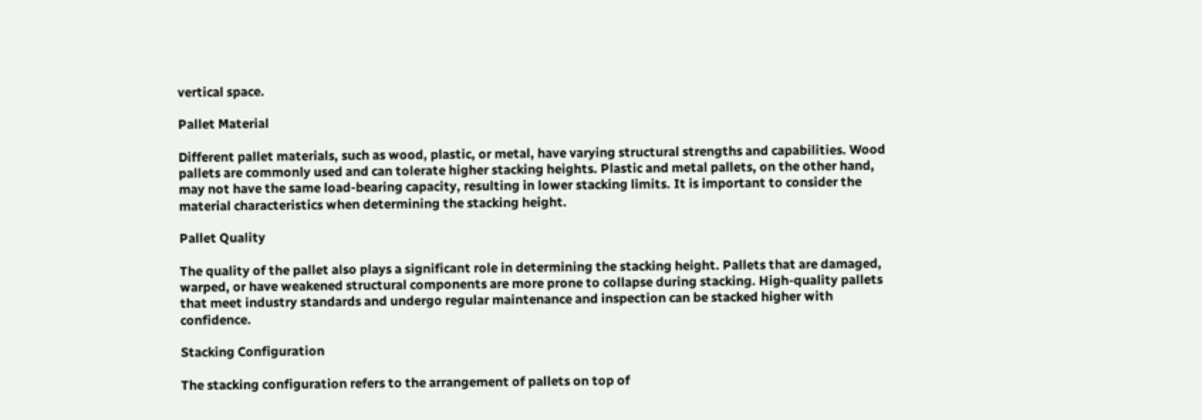vertical space.

Pallet Material

Different pallet materials, such as wood, plastic, or metal, have varying structural strengths and capabilities. Wood pallets are commonly used and can tolerate higher stacking heights. Plastic and metal pallets, on the other hand, may not have the same load-bearing capacity, resulting in lower stacking limits. It is important to consider the material characteristics when determining the stacking height.

Pallet Quality

The quality of the pallet also plays a significant role in determining the stacking height. Pallets that are damaged, warped, or have weakened structural components are more prone to collapse during stacking. High-quality pallets that meet industry standards and undergo regular maintenance and inspection can be stacked higher with confidence.

Stacking Configuration

The stacking configuration refers to the arrangement of pallets on top of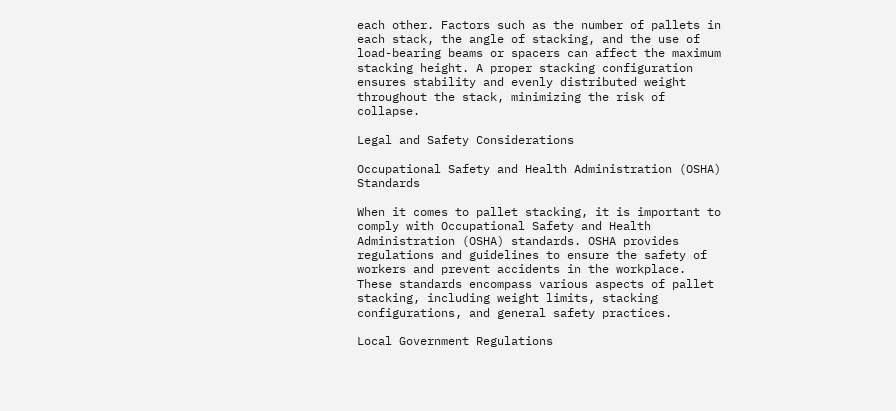each other. Factors such as the number of pallets in each stack, the angle of stacking, and the use of load-bearing beams or spacers can affect the maximum stacking height. A proper stacking configuration ensures stability and evenly distributed weight throughout the stack, minimizing the risk of collapse.

Legal and Safety Considerations

Occupational Safety and Health Administration (OSHA) Standards

When it comes to pallet stacking, it is important to comply with Occupational Safety and Health Administration (OSHA) standards. OSHA provides regulations and guidelines to ensure the safety of workers and prevent accidents in the workplace. These standards encompass various aspects of pallet stacking, including weight limits, stacking configurations, and general safety practices.

Local Government Regulations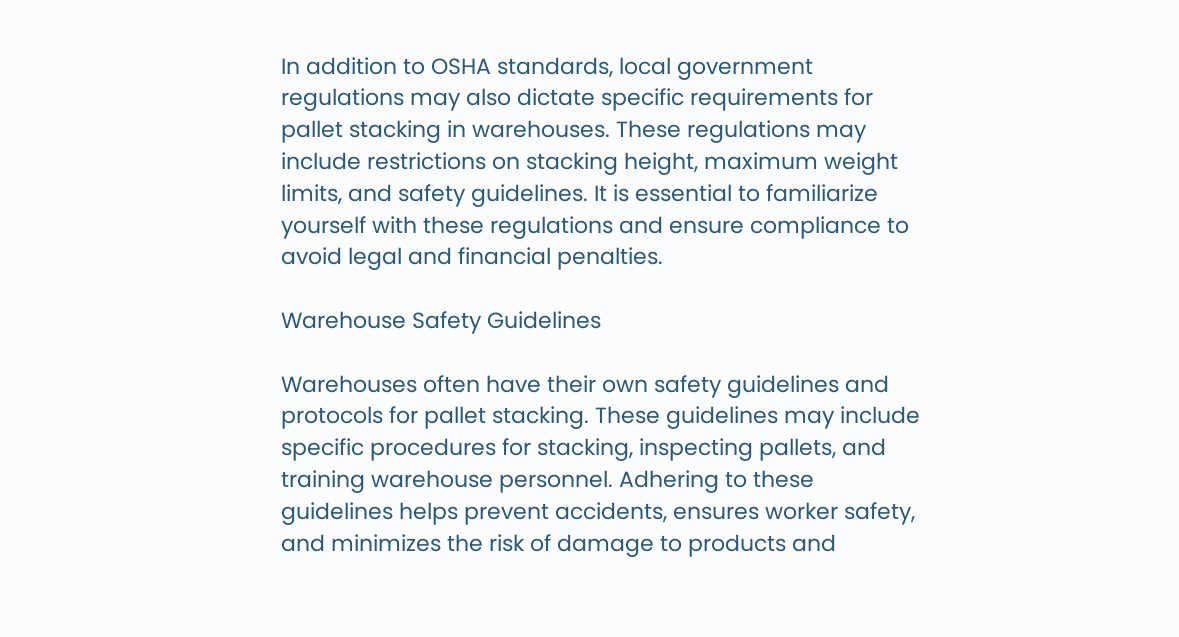In addition to OSHA standards, local government regulations may also dictate specific requirements for pallet stacking in warehouses. These regulations may include restrictions on stacking height, maximum weight limits, and safety guidelines. It is essential to familiarize yourself with these regulations and ensure compliance to avoid legal and financial penalties.

Warehouse Safety Guidelines

Warehouses often have their own safety guidelines and protocols for pallet stacking. These guidelines may include specific procedures for stacking, inspecting pallets, and training warehouse personnel. Adhering to these guidelines helps prevent accidents, ensures worker safety, and minimizes the risk of damage to products and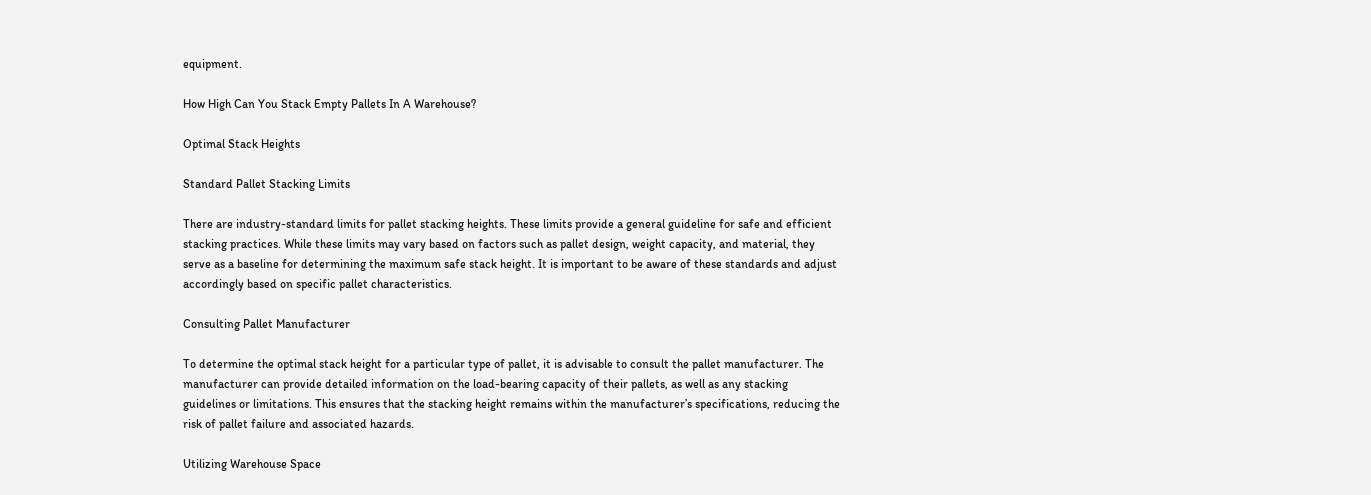equipment.

How High Can You Stack Empty Pallets In A Warehouse?

Optimal Stack Heights

Standard Pallet Stacking Limits

There are industry-standard limits for pallet stacking heights. These limits provide a general guideline for safe and efficient stacking practices. While these limits may vary based on factors such as pallet design, weight capacity, and material, they serve as a baseline for determining the maximum safe stack height. It is important to be aware of these standards and adjust accordingly based on specific pallet characteristics.

Consulting Pallet Manufacturer

To determine the optimal stack height for a particular type of pallet, it is advisable to consult the pallet manufacturer. The manufacturer can provide detailed information on the load-bearing capacity of their pallets, as well as any stacking guidelines or limitations. This ensures that the stacking height remains within the manufacturer’s specifications, reducing the risk of pallet failure and associated hazards.

Utilizing Warehouse Space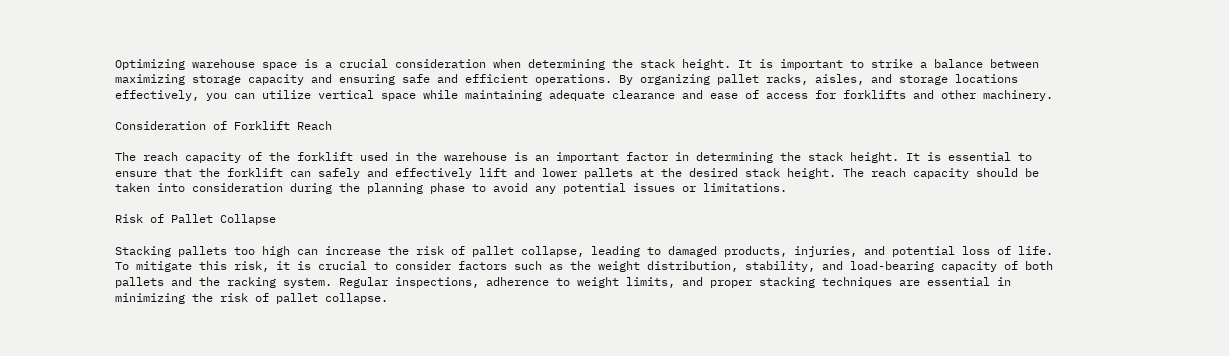Optimizing warehouse space is a crucial consideration when determining the stack height. It is important to strike a balance between maximizing storage capacity and ensuring safe and efficient operations. By organizing pallet racks, aisles, and storage locations effectively, you can utilize vertical space while maintaining adequate clearance and ease of access for forklifts and other machinery.

Consideration of Forklift Reach

The reach capacity of the forklift used in the warehouse is an important factor in determining the stack height. It is essential to ensure that the forklift can safely and effectively lift and lower pallets at the desired stack height. The reach capacity should be taken into consideration during the planning phase to avoid any potential issues or limitations.

Risk of Pallet Collapse

Stacking pallets too high can increase the risk of pallet collapse, leading to damaged products, injuries, and potential loss of life. To mitigate this risk, it is crucial to consider factors such as the weight distribution, stability, and load-bearing capacity of both pallets and the racking system. Regular inspections, adherence to weight limits, and proper stacking techniques are essential in minimizing the risk of pallet collapse.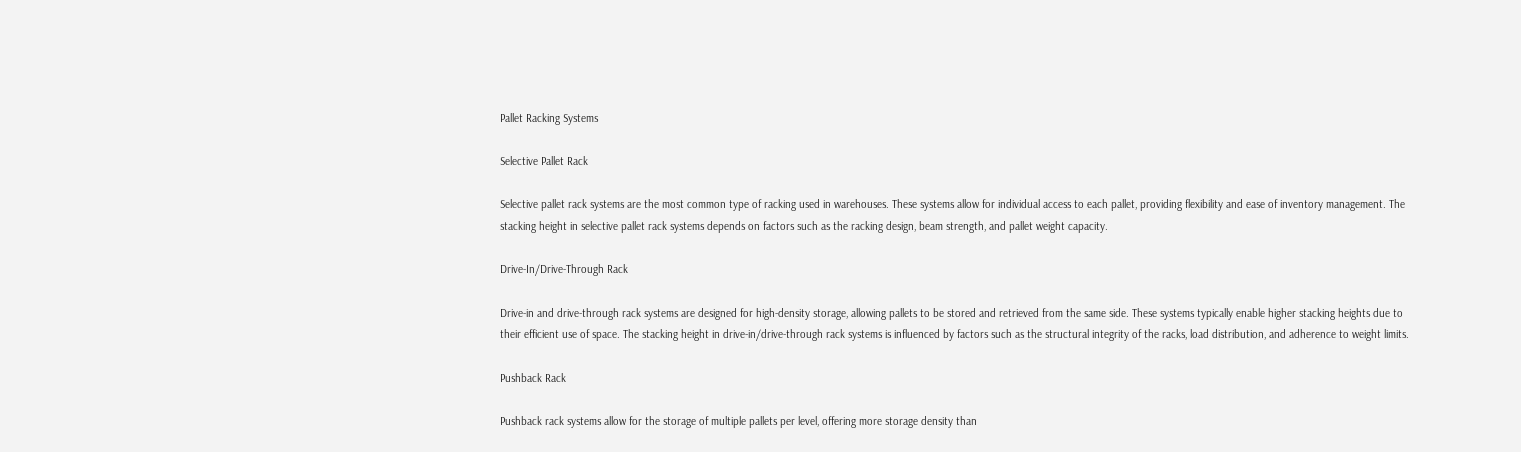Pallet Racking Systems

Selective Pallet Rack

Selective pallet rack systems are the most common type of racking used in warehouses. These systems allow for individual access to each pallet, providing flexibility and ease of inventory management. The stacking height in selective pallet rack systems depends on factors such as the racking design, beam strength, and pallet weight capacity.

Drive-In/Drive-Through Rack

Drive-in and drive-through rack systems are designed for high-density storage, allowing pallets to be stored and retrieved from the same side. These systems typically enable higher stacking heights due to their efficient use of space. The stacking height in drive-in/drive-through rack systems is influenced by factors such as the structural integrity of the racks, load distribution, and adherence to weight limits.

Pushback Rack

Pushback rack systems allow for the storage of multiple pallets per level, offering more storage density than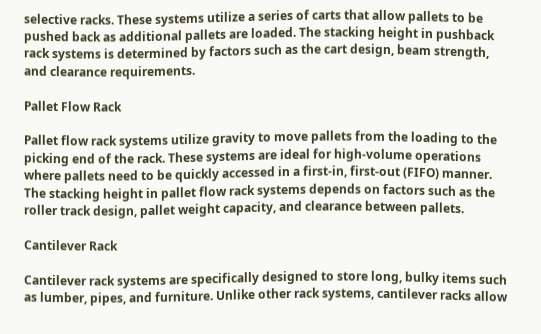selective racks. These systems utilize a series of carts that allow pallets to be pushed back as additional pallets are loaded. The stacking height in pushback rack systems is determined by factors such as the cart design, beam strength, and clearance requirements.

Pallet Flow Rack

Pallet flow rack systems utilize gravity to move pallets from the loading to the picking end of the rack. These systems are ideal for high-volume operations where pallets need to be quickly accessed in a first-in, first-out (FIFO) manner. The stacking height in pallet flow rack systems depends on factors such as the roller track design, pallet weight capacity, and clearance between pallets.

Cantilever Rack

Cantilever rack systems are specifically designed to store long, bulky items such as lumber, pipes, and furniture. Unlike other rack systems, cantilever racks allow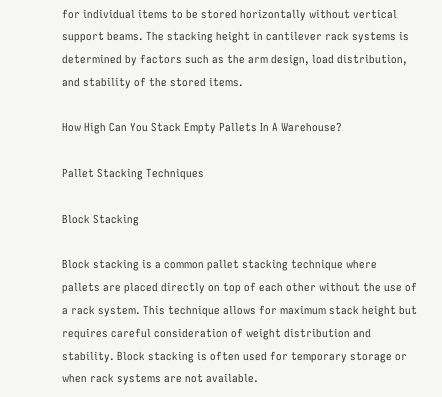for individual items to be stored horizontally without vertical support beams. The stacking height in cantilever rack systems is determined by factors such as the arm design, load distribution, and stability of the stored items.

How High Can You Stack Empty Pallets In A Warehouse?

Pallet Stacking Techniques

Block Stacking

Block stacking is a common pallet stacking technique where pallets are placed directly on top of each other without the use of a rack system. This technique allows for maximum stack height but requires careful consideration of weight distribution and stability. Block stacking is often used for temporary storage or when rack systems are not available.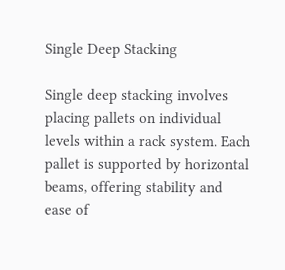Single Deep Stacking

Single deep stacking involves placing pallets on individual levels within a rack system. Each pallet is supported by horizontal beams, offering stability and ease of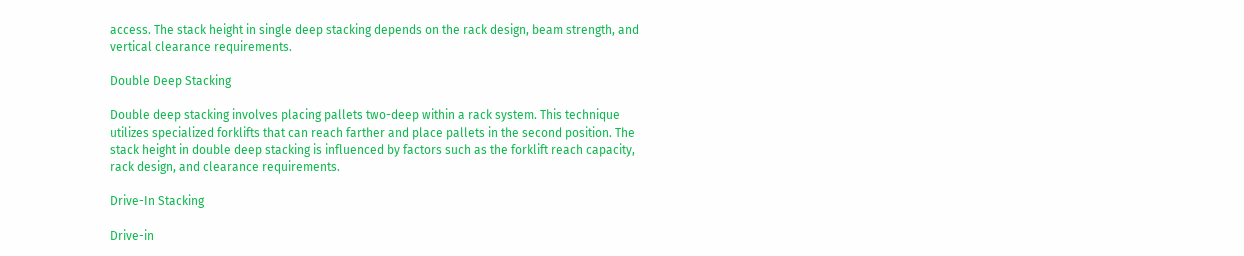access. The stack height in single deep stacking depends on the rack design, beam strength, and vertical clearance requirements.

Double Deep Stacking

Double deep stacking involves placing pallets two-deep within a rack system. This technique utilizes specialized forklifts that can reach farther and place pallets in the second position. The stack height in double deep stacking is influenced by factors such as the forklift reach capacity, rack design, and clearance requirements.

Drive-In Stacking

Drive-in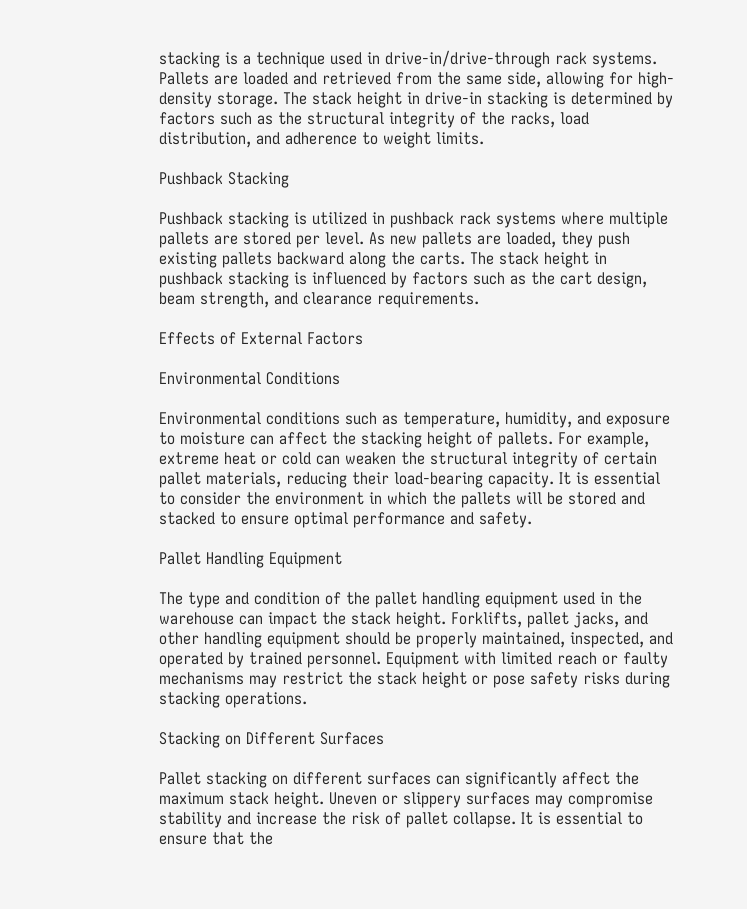stacking is a technique used in drive-in/drive-through rack systems. Pallets are loaded and retrieved from the same side, allowing for high-density storage. The stack height in drive-in stacking is determined by factors such as the structural integrity of the racks, load distribution, and adherence to weight limits.

Pushback Stacking

Pushback stacking is utilized in pushback rack systems where multiple pallets are stored per level. As new pallets are loaded, they push existing pallets backward along the carts. The stack height in pushback stacking is influenced by factors such as the cart design, beam strength, and clearance requirements.

Effects of External Factors

Environmental Conditions

Environmental conditions such as temperature, humidity, and exposure to moisture can affect the stacking height of pallets. For example, extreme heat or cold can weaken the structural integrity of certain pallet materials, reducing their load-bearing capacity. It is essential to consider the environment in which the pallets will be stored and stacked to ensure optimal performance and safety.

Pallet Handling Equipment

The type and condition of the pallet handling equipment used in the warehouse can impact the stack height. Forklifts, pallet jacks, and other handling equipment should be properly maintained, inspected, and operated by trained personnel. Equipment with limited reach or faulty mechanisms may restrict the stack height or pose safety risks during stacking operations.

Stacking on Different Surfaces

Pallet stacking on different surfaces can significantly affect the maximum stack height. Uneven or slippery surfaces may compromise stability and increase the risk of pallet collapse. It is essential to ensure that the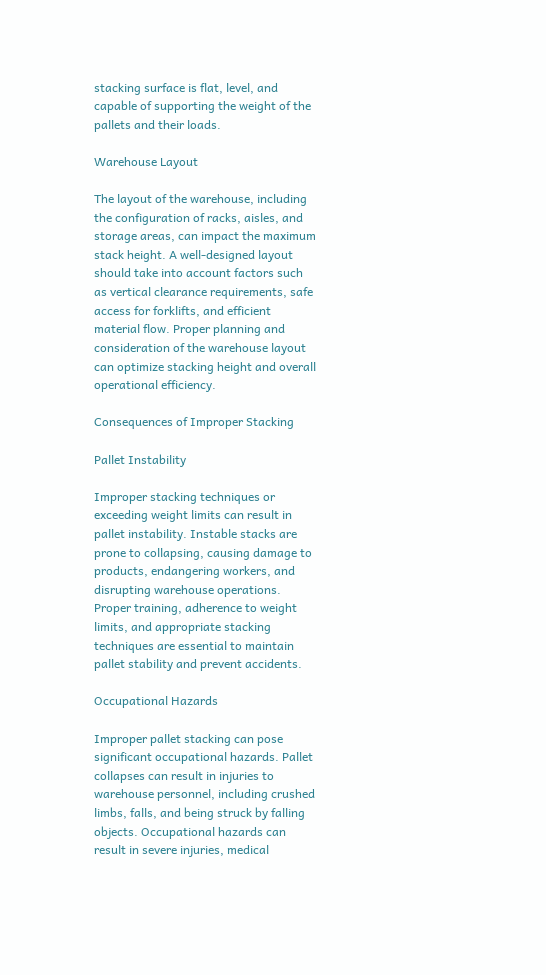stacking surface is flat, level, and capable of supporting the weight of the pallets and their loads.

Warehouse Layout

The layout of the warehouse, including the configuration of racks, aisles, and storage areas, can impact the maximum stack height. A well-designed layout should take into account factors such as vertical clearance requirements, safe access for forklifts, and efficient material flow. Proper planning and consideration of the warehouse layout can optimize stacking height and overall operational efficiency.

Consequences of Improper Stacking

Pallet Instability

Improper stacking techniques or exceeding weight limits can result in pallet instability. Instable stacks are prone to collapsing, causing damage to products, endangering workers, and disrupting warehouse operations. Proper training, adherence to weight limits, and appropriate stacking techniques are essential to maintain pallet stability and prevent accidents.

Occupational Hazards

Improper pallet stacking can pose significant occupational hazards. Pallet collapses can result in injuries to warehouse personnel, including crushed limbs, falls, and being struck by falling objects. Occupational hazards can result in severe injuries, medical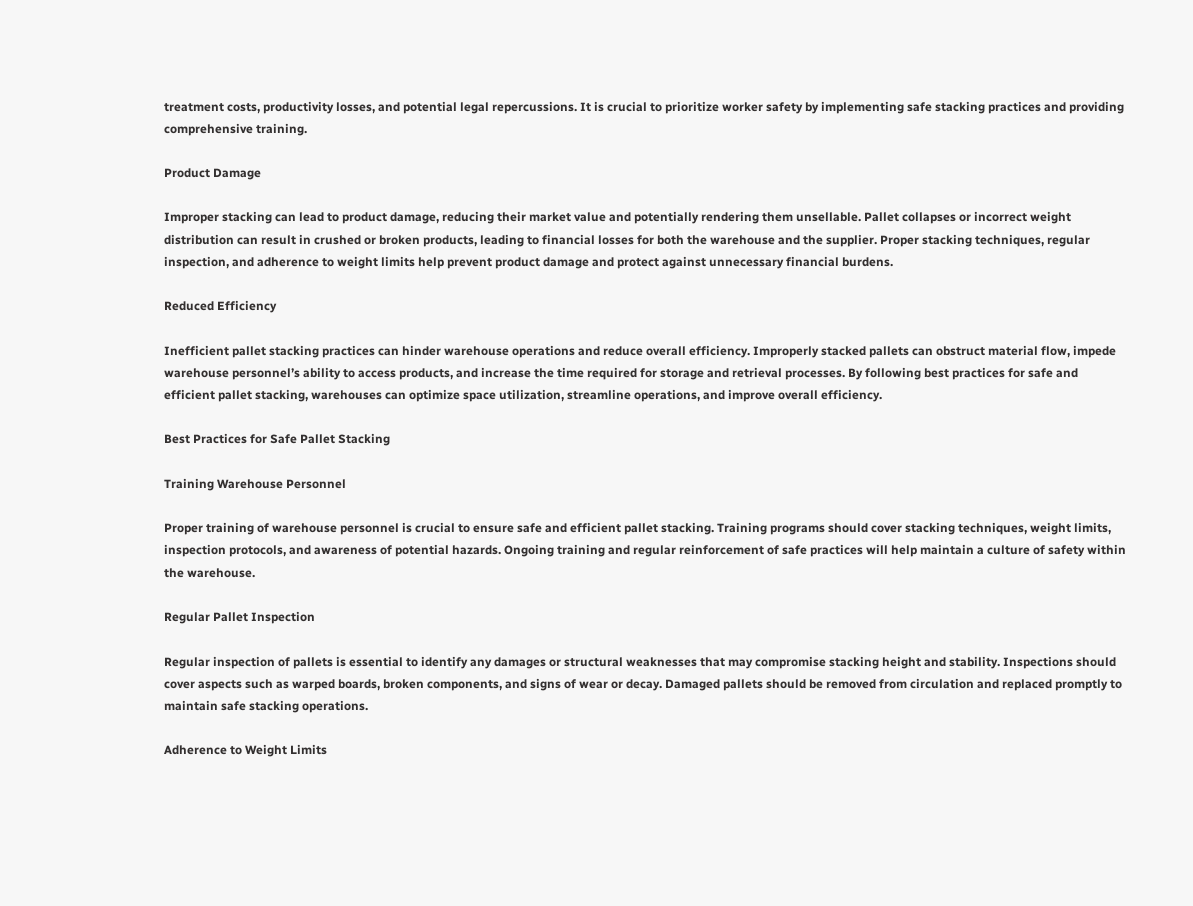treatment costs, productivity losses, and potential legal repercussions. It is crucial to prioritize worker safety by implementing safe stacking practices and providing comprehensive training.

Product Damage

Improper stacking can lead to product damage, reducing their market value and potentially rendering them unsellable. Pallet collapses or incorrect weight distribution can result in crushed or broken products, leading to financial losses for both the warehouse and the supplier. Proper stacking techniques, regular inspection, and adherence to weight limits help prevent product damage and protect against unnecessary financial burdens.

Reduced Efficiency

Inefficient pallet stacking practices can hinder warehouse operations and reduce overall efficiency. Improperly stacked pallets can obstruct material flow, impede warehouse personnel’s ability to access products, and increase the time required for storage and retrieval processes. By following best practices for safe and efficient pallet stacking, warehouses can optimize space utilization, streamline operations, and improve overall efficiency.

Best Practices for Safe Pallet Stacking

Training Warehouse Personnel

Proper training of warehouse personnel is crucial to ensure safe and efficient pallet stacking. Training programs should cover stacking techniques, weight limits, inspection protocols, and awareness of potential hazards. Ongoing training and regular reinforcement of safe practices will help maintain a culture of safety within the warehouse.

Regular Pallet Inspection

Regular inspection of pallets is essential to identify any damages or structural weaknesses that may compromise stacking height and stability. Inspections should cover aspects such as warped boards, broken components, and signs of wear or decay. Damaged pallets should be removed from circulation and replaced promptly to maintain safe stacking operations.

Adherence to Weight Limits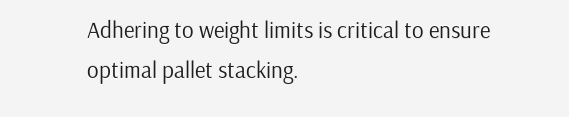Adhering to weight limits is critical to ensure optimal pallet stacking.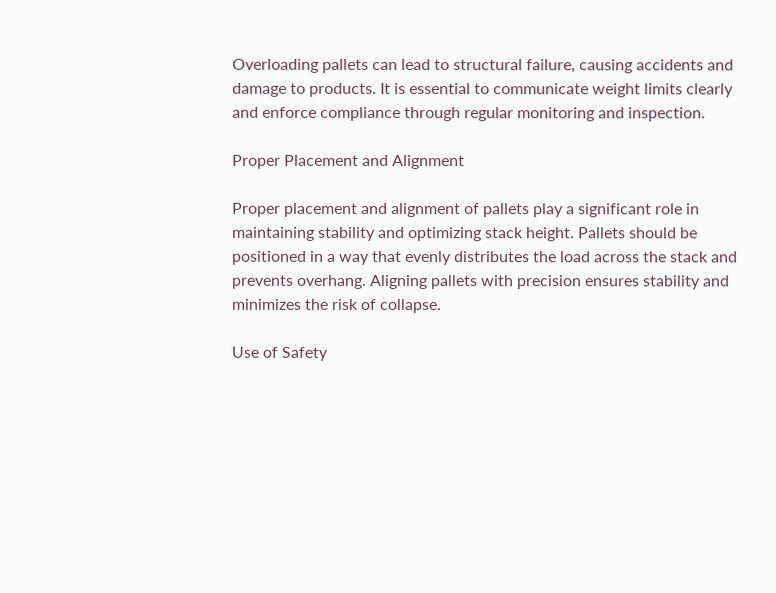Overloading pallets can lead to structural failure, causing accidents and damage to products. It is essential to communicate weight limits clearly and enforce compliance through regular monitoring and inspection.

Proper Placement and Alignment

Proper placement and alignment of pallets play a significant role in maintaining stability and optimizing stack height. Pallets should be positioned in a way that evenly distributes the load across the stack and prevents overhang. Aligning pallets with precision ensures stability and minimizes the risk of collapse.

Use of Safety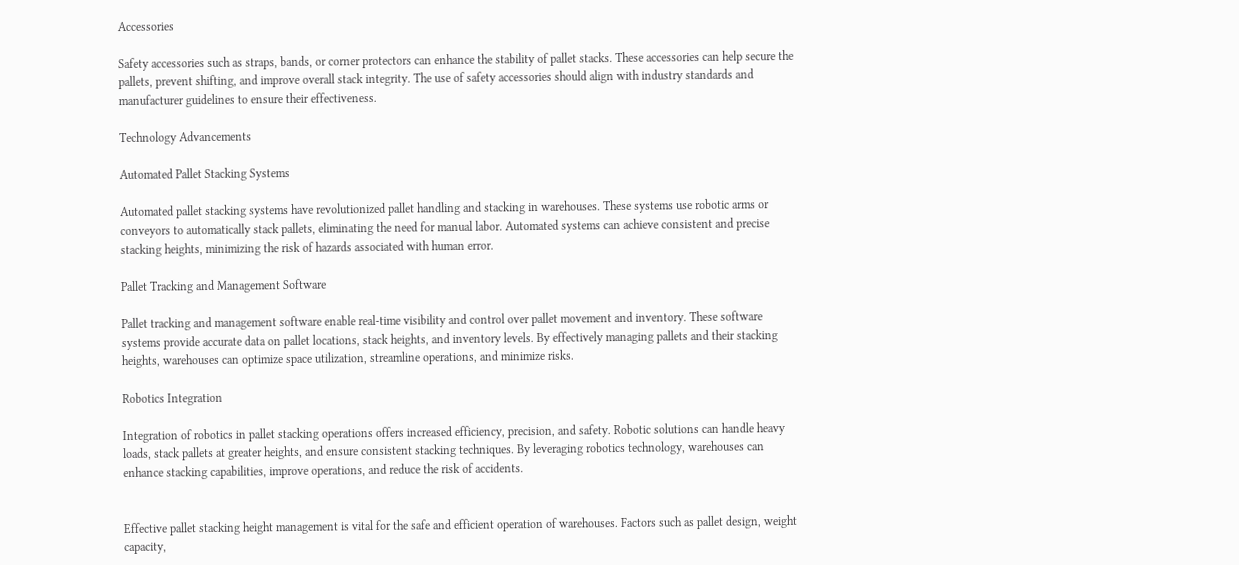Accessories

Safety accessories such as straps, bands, or corner protectors can enhance the stability of pallet stacks. These accessories can help secure the pallets, prevent shifting, and improve overall stack integrity. The use of safety accessories should align with industry standards and manufacturer guidelines to ensure their effectiveness.

Technology Advancements

Automated Pallet Stacking Systems

Automated pallet stacking systems have revolutionized pallet handling and stacking in warehouses. These systems use robotic arms or conveyors to automatically stack pallets, eliminating the need for manual labor. Automated systems can achieve consistent and precise stacking heights, minimizing the risk of hazards associated with human error.

Pallet Tracking and Management Software

Pallet tracking and management software enable real-time visibility and control over pallet movement and inventory. These software systems provide accurate data on pallet locations, stack heights, and inventory levels. By effectively managing pallets and their stacking heights, warehouses can optimize space utilization, streamline operations, and minimize risks.

Robotics Integration

Integration of robotics in pallet stacking operations offers increased efficiency, precision, and safety. Robotic solutions can handle heavy loads, stack pallets at greater heights, and ensure consistent stacking techniques. By leveraging robotics technology, warehouses can enhance stacking capabilities, improve operations, and reduce the risk of accidents.


Effective pallet stacking height management is vital for the safe and efficient operation of warehouses. Factors such as pallet design, weight capacity,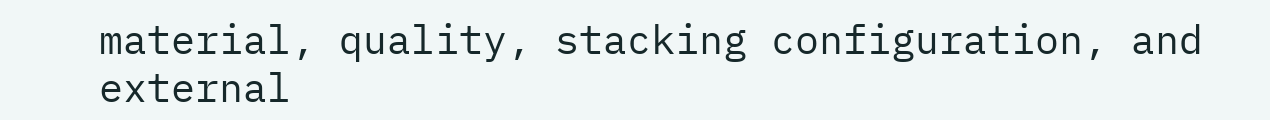material, quality, stacking configuration, and external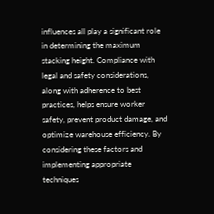influences all play a significant role in determining the maximum stacking height. Compliance with legal and safety considerations, along with adherence to best practices, helps ensure worker safety, prevent product damage, and optimize warehouse efficiency. By considering these factors and implementing appropriate techniques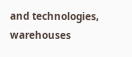and technologies, warehouses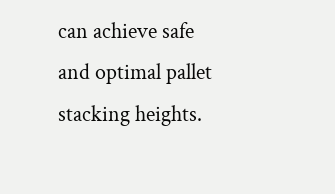can achieve safe and optimal pallet stacking heights.